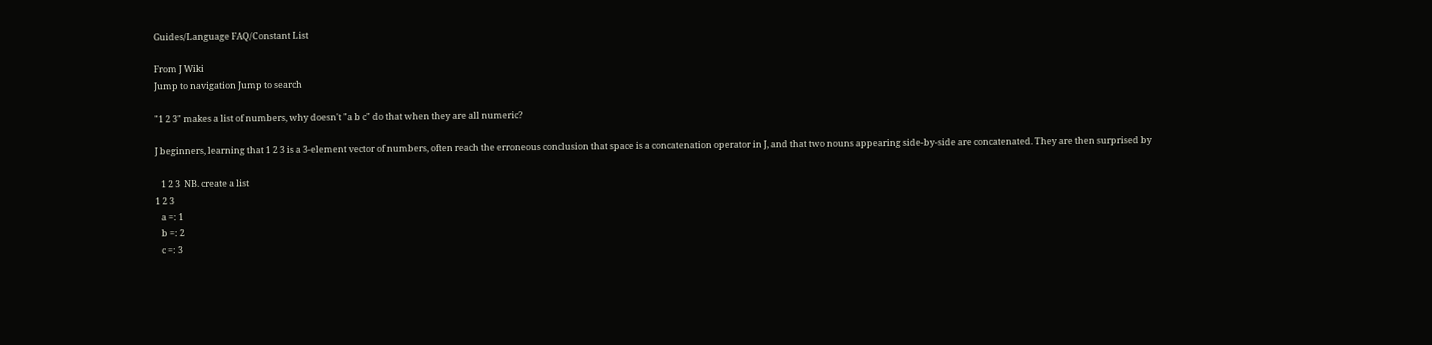Guides/Language FAQ/Constant List

From J Wiki
Jump to navigation Jump to search

"1 2 3" makes a list of numbers, why doesn't "a b c" do that when they are all numeric?

J beginners, learning that 1 2 3 is a 3-element vector of numbers, often reach the erroneous conclusion that space is a concatenation operator in J, and that two nouns appearing side-by-side are concatenated. They are then surprised by

   1 2 3  NB. create a list
1 2 3
   a =: 1
   b =: 2
   c =: 3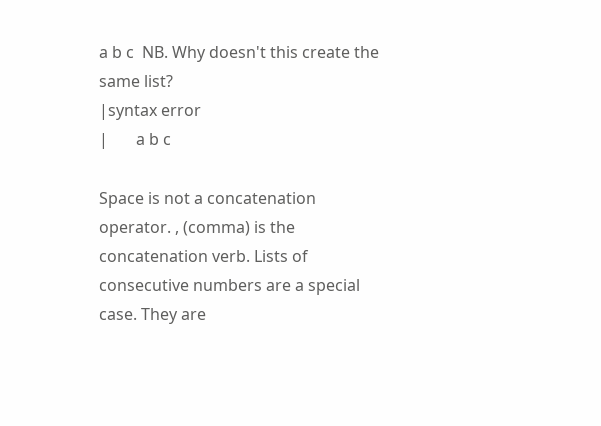a b c  NB. Why doesn't this create the same list?
|syntax error
|       a b c

Space is not a concatenation operator. , (comma) is the concatenation verb. Lists of consecutive numbers are a special case. They are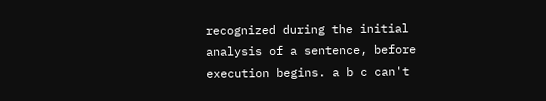recognized during the initial analysis of a sentence, before execution begins. a b c can't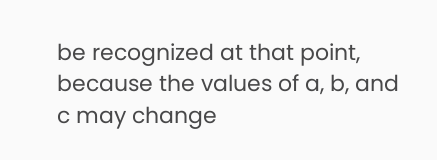be recognized at that point, because the values of a, b, and c may change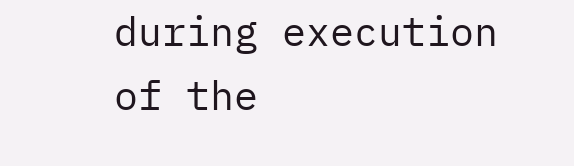during execution of the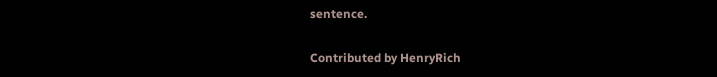sentence.

Contributed by HenryRich